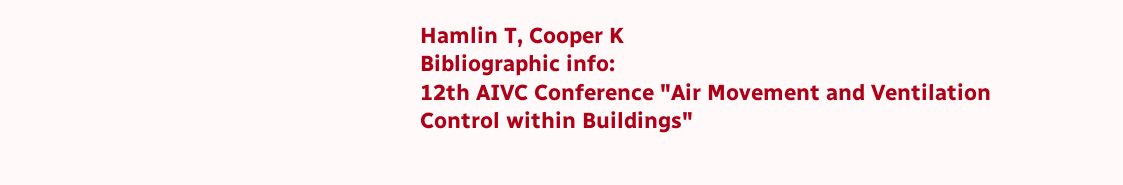Hamlin T, Cooper K
Bibliographic info:
12th AIVC Conference "Air Movement and Ventilation Control within Buildings"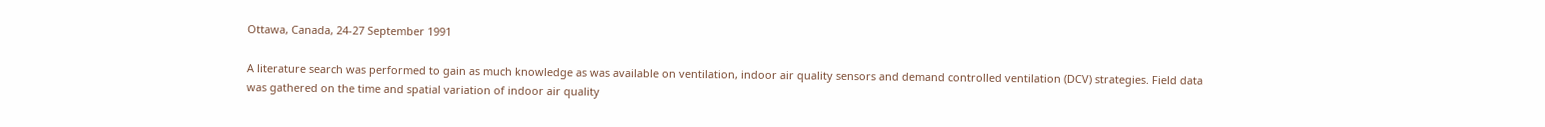Ottawa, Canada, 24-27 September 1991

A literature search was performed to gain as much knowledge as was available on ventilation, indoor air quality sensors and demand controlled ventilation (DCV) strategies. Field data was gathered on the time and spatial variation of indoor air quality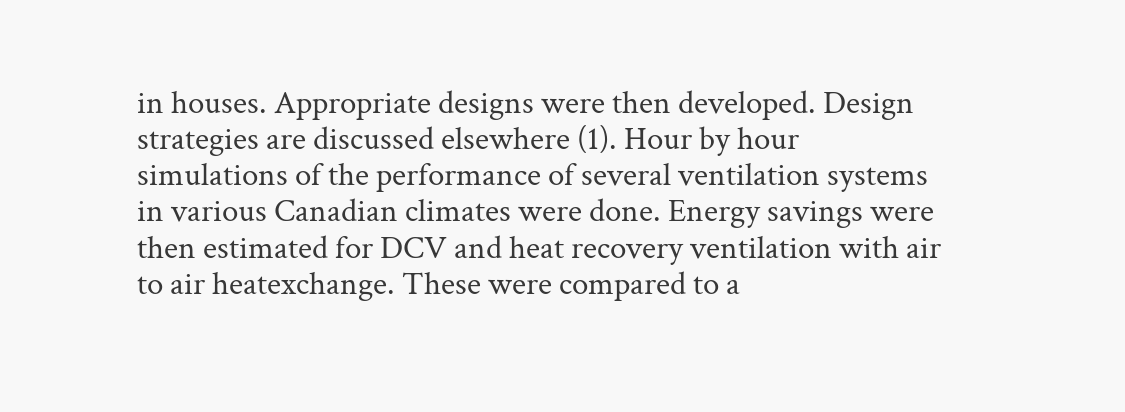in houses. Appropriate designs were then developed. Design strategies are discussed elsewhere (1). Hour by hour simulations of the performance of several ventilation systems in various Canadian climates were done. Energy savings were then estimated for DCV and heat recovery ventilation with air to air heatexchange. These were compared to a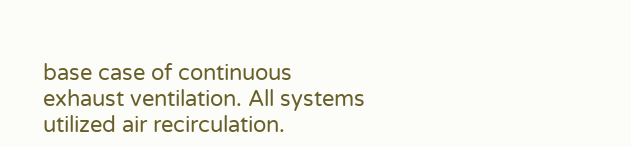base case of continuous exhaust ventilation. All systems utilized air recirculation.